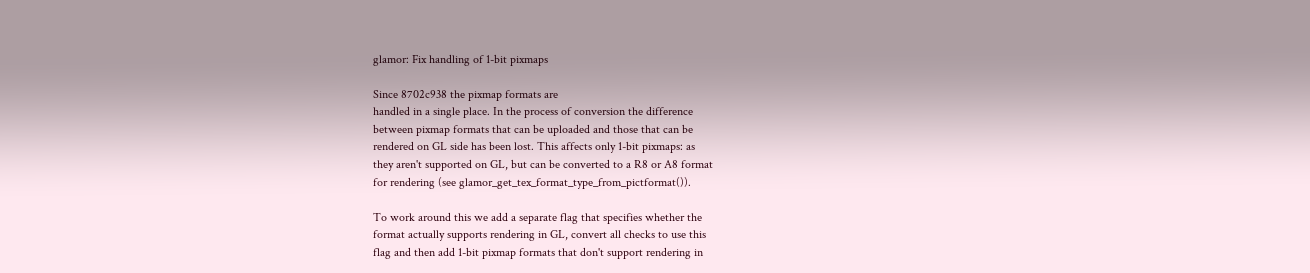glamor: Fix handling of 1-bit pixmaps

Since 8702c938 the pixmap formats are
handled in a single place. In the process of conversion the difference
between pixmap formats that can be uploaded and those that can be
rendered on GL side has been lost. This affects only 1-bit pixmaps: as
they aren't supported on GL, but can be converted to a R8 or A8 format
for rendering (see glamor_get_tex_format_type_from_pictformat()).

To work around this we add a separate flag that specifies whether the
format actually supports rendering in GL, convert all checks to use this
flag and then add 1-bit pixmap formats that don't support rendering in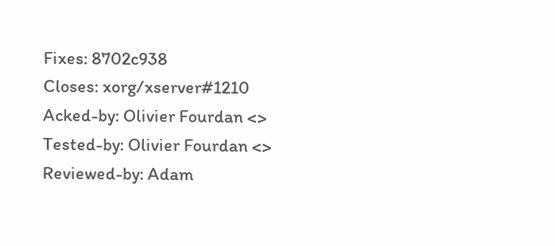Fixes: 8702c938
Closes: xorg/xserver#1210
Acked-by: Olivier Fourdan <>
Tested-by: Olivier Fourdan <>
Reviewed-by: Adam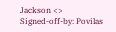Jackson <>
Signed-off-by: Povilas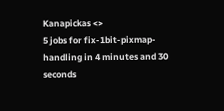Kanapickas <>
5 jobs for fix-1bit-pixmap-handling in 4 minutes and 30 seconds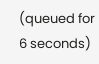(queued for 6 seconds)